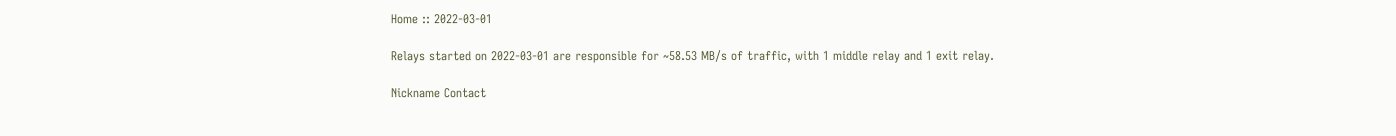Home :: 2022-03-01

Relays started on 2022-03-01 are responsible for ~58.53 MB/s of traffic, with 1 middle relay and 1 exit relay.

Nickname Contact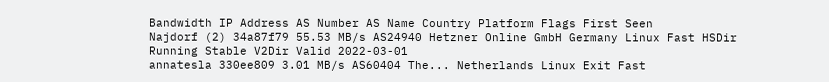Bandwidth IP Address AS Number AS Name Country Platform Flags First Seen
Najdorf (2) 34a87f79 55.53 MB/s AS24940 Hetzner Online GmbH Germany Linux Fast HSDir Running Stable V2Dir Valid 2022-03-01
annatesla 330ee809 3.01 MB/s AS60404 The... Netherlands Linux Exit Fast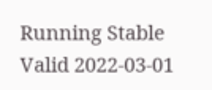Running Stable Valid 2022-03-01